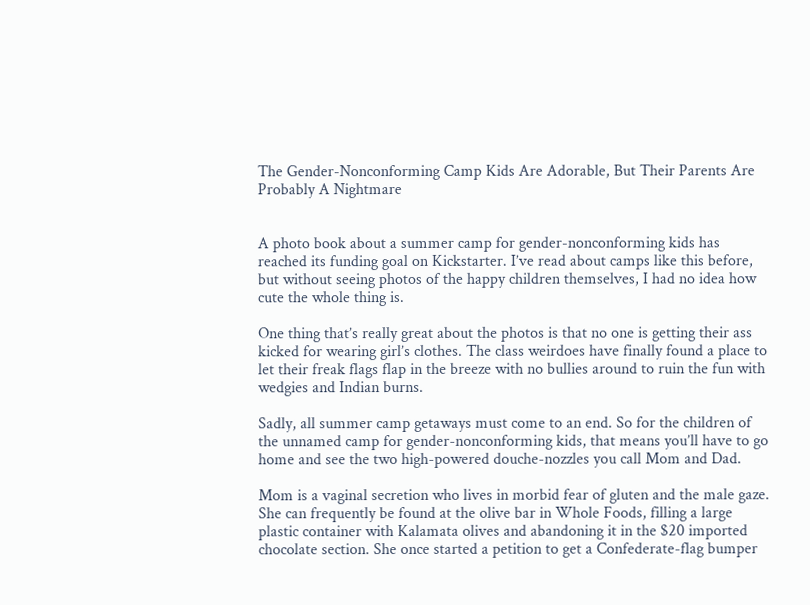The Gender-Nonconforming Camp Kids Are Adorable, But Their Parents Are Probably A Nightmare


A photo book about a summer camp for gender-nonconforming kids has reached its funding goal on Kickstarter. I’ve read about camps like this before, but without seeing photos of the happy children themselves, I had no idea how cute the whole thing is.

One thing that’s really great about the photos is that no one is getting their ass kicked for wearing girl’s clothes. The class weirdoes have finally found a place to let their freak flags flap in the breeze with no bullies around to ruin the fun with wedgies and Indian burns.

Sadly, all summer camp getaways must come to an end. So for the children of the unnamed camp for gender-nonconforming kids, that means you’ll have to go home and see the two high-powered douche-nozzles you call Mom and Dad.

Mom is a vaginal secretion who lives in morbid fear of gluten and the male gaze. She can frequently be found at the olive bar in Whole Foods, filling a large plastic container with Kalamata olives and abandoning it in the $20 imported chocolate section. She once started a petition to get a Confederate-flag bumper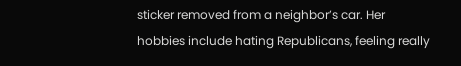sticker removed from a neighbor’s car. Her hobbies include hating Republicans, feeling really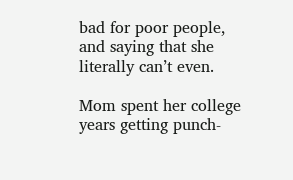bad for poor people, and saying that she literally can’t even.

Mom spent her college years getting punch-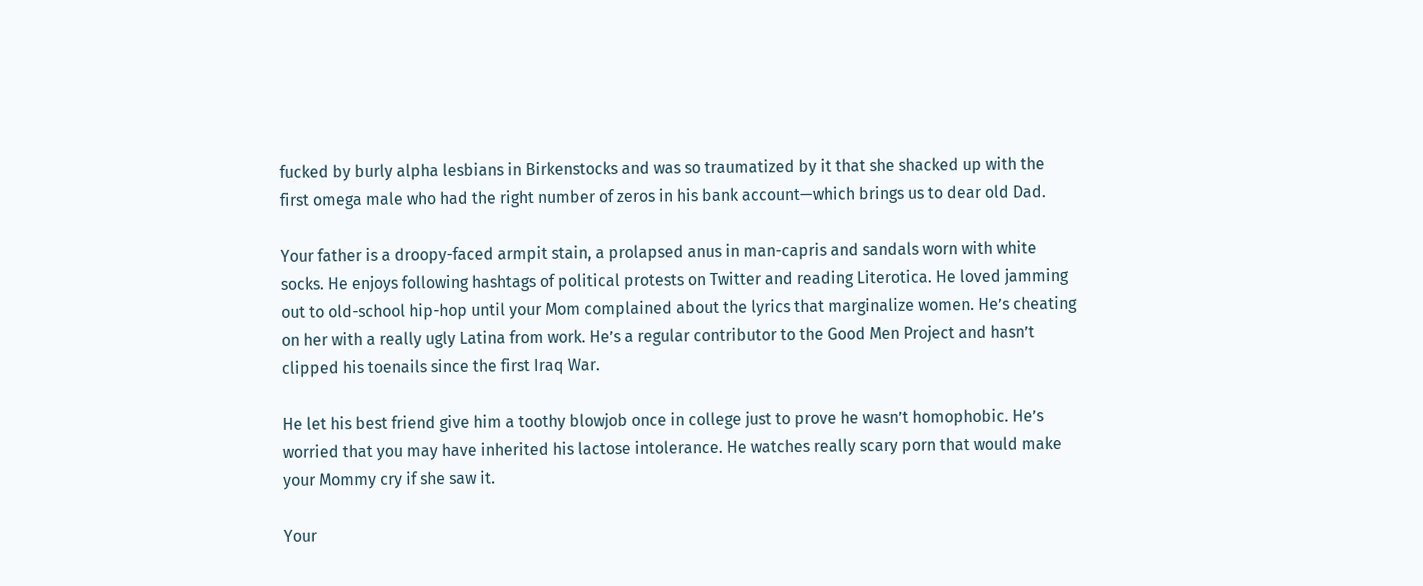fucked by burly alpha lesbians in Birkenstocks and was so traumatized by it that she shacked up with the first omega male who had the right number of zeros in his bank account—which brings us to dear old Dad.

Your father is a droopy-faced armpit stain, a prolapsed anus in man-capris and sandals worn with white socks. He enjoys following hashtags of political protests on Twitter and reading Literotica. He loved jamming out to old-school hip-hop until your Mom complained about the lyrics that marginalize women. He’s cheating on her with a really ugly Latina from work. He’s a regular contributor to the Good Men Project and hasn’t clipped his toenails since the first Iraq War.

He let his best friend give him a toothy blowjob once in college just to prove he wasn’t homophobic. He’s worried that you may have inherited his lactose intolerance. He watches really scary porn that would make your Mommy cry if she saw it.

Your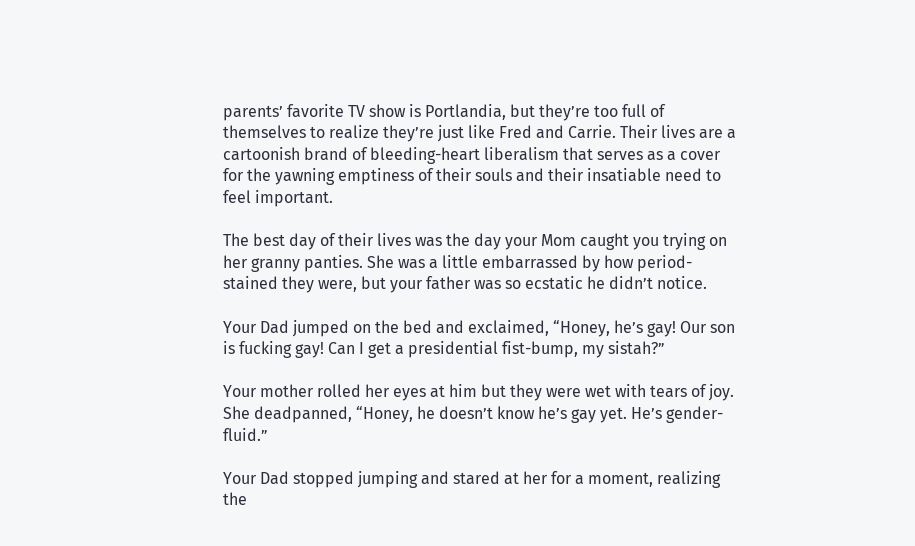parents’ favorite TV show is Portlandia, but they’re too full of themselves to realize they’re just like Fred and Carrie. Their lives are a cartoonish brand of bleeding-heart liberalism that serves as a cover for the yawning emptiness of their souls and their insatiable need to feel important.

The best day of their lives was the day your Mom caught you trying on her granny panties. She was a little embarrassed by how period-stained they were, but your father was so ecstatic he didn’t notice.

Your Dad jumped on the bed and exclaimed, “Honey, he’s gay! Our son is fucking gay! Can I get a presidential fist-bump, my sistah?”

Your mother rolled her eyes at him but they were wet with tears of joy. She deadpanned, “Honey, he doesn’t know he’s gay yet. He’s gender-fluid.”

Your Dad stopped jumping and stared at her for a moment, realizing the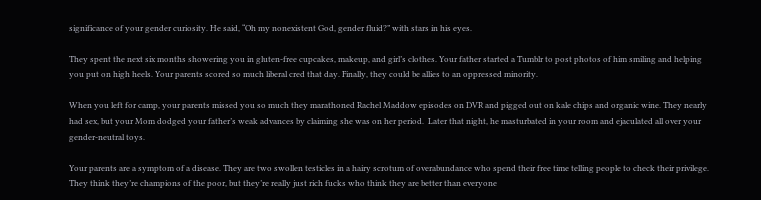significance of your gender curiosity. He said, “Oh my nonexistent God, gender fluid?” with stars in his eyes.

They spent the next six months showering you in gluten-free cupcakes, makeup, and girl’s clothes. Your father started a Tumblr to post photos of him smiling and helping you put on high heels. Your parents scored so much liberal cred that day. Finally, they could be allies to an oppressed minority.

When you left for camp, your parents missed you so much they marathoned Rachel Maddow episodes on DVR and pigged out on kale chips and organic wine. They nearly had sex, but your Mom dodged your father’s weak advances by claiming she was on her period.  Later that night, he masturbated in your room and ejaculated all over your gender-neutral toys.

Your parents are a symptom of a disease. They are two swollen testicles in a hairy scrotum of overabundance who spend their free time telling people to check their privilege. They think they’re champions of the poor, but they’re really just rich fucks who think they are better than everyone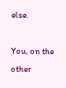else.

You, on the other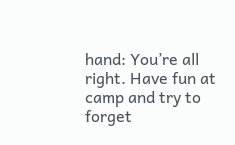hand: You’re all right. Have fun at camp and try to forget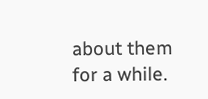about them for a while.